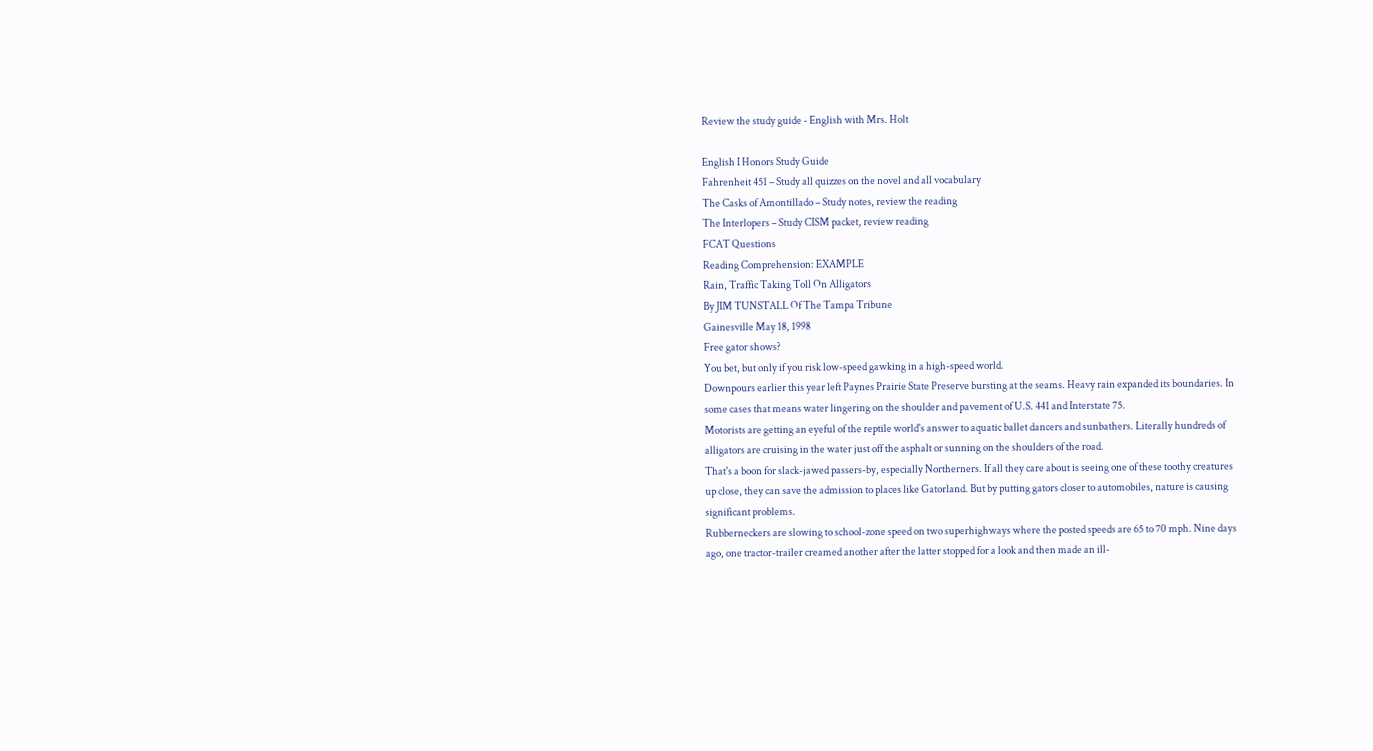Review the study guide - English with Mrs. Holt

English I Honors Study Guide
Fahrenheit 451 – Study all quizzes on the novel and all vocabulary
The Casks of Amontillado – Study notes, review the reading
The Interlopers – Study CISM packet, review reading
FCAT Questions
Reading Comprehension: EXAMPLE
Rain, Traffic Taking Toll On Alligators
By JIM TUNSTALL Of The Tampa Tribune
Gainesville May 18, 1998
Free gator shows?
You bet, but only if you risk low-speed gawking in a high-speed world.
Downpours earlier this year left Paynes Prairie State Preserve bursting at the seams. Heavy rain expanded its boundaries. In
some cases that means water lingering on the shoulder and pavement of U.S. 441 and Interstate 75.
Motorists are getting an eyeful of the reptile world's answer to aquatic ballet dancers and sunbathers. Literally hundreds of
alligators are cruising in the water just off the asphalt or sunning on the shoulders of the road.
That's a boon for slack-jawed passers-by, especially Northerners. If all they care about is seeing one of these toothy creatures
up close, they can save the admission to places like Gatorland. But by putting gators closer to automobiles, nature is causing
significant problems.
Rubberneckers are slowing to school-zone speed on two superhighways where the posted speeds are 65 to 70 mph. Nine days
ago, one tractor-trailer creamed another after the latter stopped for a look and then made an ill-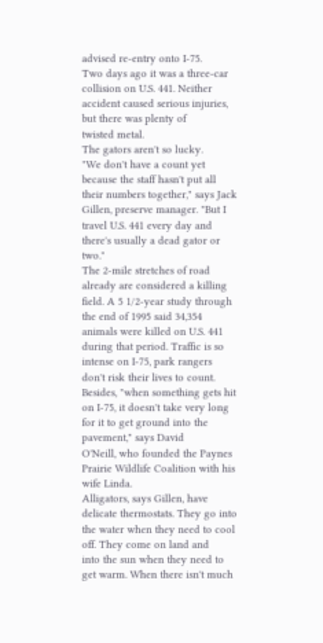advised re-entry onto I-75.
Two days ago it was a three-car collision on U.S. 441. Neither accident caused serious injuries, but there was plenty of
twisted metal.
The gators aren't so lucky.
"We don't have a count yet because the staff hasn't put all their numbers together," says Jack Gillen, preserve manager. "But I
travel U.S. 441 every day and there's usually a dead gator or two."
The 2-mile stretches of road already are considered a killing field. A 5 1/2-year study through the end of 1995 said 34,354
animals were killed on U.S. 441 during that period. Traffic is so intense on I-75, park rangers don't risk their lives to count.
Besides, "when something gets hit on I-75, it doesn't take very long for it to get ground into the pavement," says David
O'Neill, who founded the Paynes Prairie Wildlife Coalition with his wife Linda.
Alligators, says Gillen, have delicate thermostats. They go into the water when they need to cool off. They come on land and
into the sun when they need to get warm. When there isn't much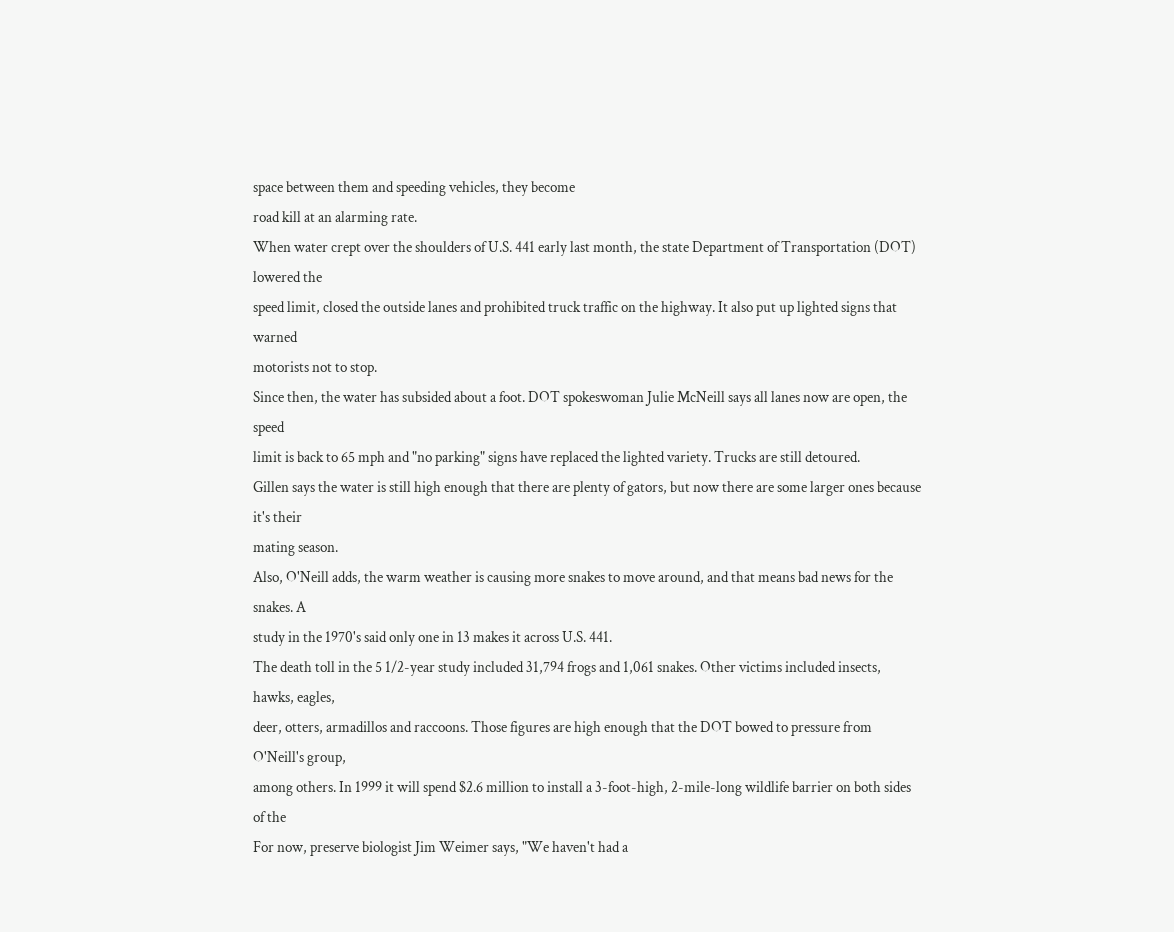space between them and speeding vehicles, they become
road kill at an alarming rate.
When water crept over the shoulders of U.S. 441 early last month, the state Department of Transportation (DOT) lowered the
speed limit, closed the outside lanes and prohibited truck traffic on the highway. It also put up lighted signs that warned
motorists not to stop.
Since then, the water has subsided about a foot. DOT spokeswoman Julie McNeill says all lanes now are open, the speed
limit is back to 65 mph and "no parking" signs have replaced the lighted variety. Trucks are still detoured.
Gillen says the water is still high enough that there are plenty of gators, but now there are some larger ones because it's their
mating season.
Also, O'Neill adds, the warm weather is causing more snakes to move around, and that means bad news for the snakes. A
study in the 1970's said only one in 13 makes it across U.S. 441.
The death toll in the 5 1/2-year study included 31,794 frogs and 1,061 snakes. Other victims included insects, hawks, eagles,
deer, otters, armadillos and raccoons. Those figures are high enough that the DOT bowed to pressure from O'Neill's group,
among others. In 1999 it will spend $2.6 million to install a 3-foot-high, 2-mile-long wildlife barrier on both sides of the
For now, preserve biologist Jim Weimer says, "We haven't had a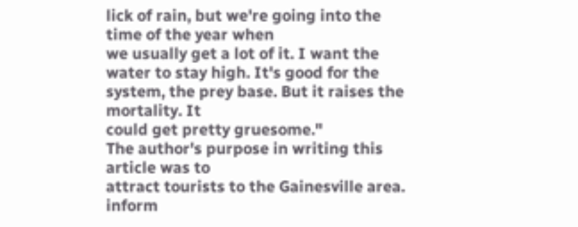lick of rain, but we're going into the time of the year when
we usually get a lot of it. I want the water to stay high. It's good for the system, the prey base. But it raises the mortality. It
could get pretty gruesome."
The author's purpose in writing this article was to
attract tourists to the Gainesville area.
inform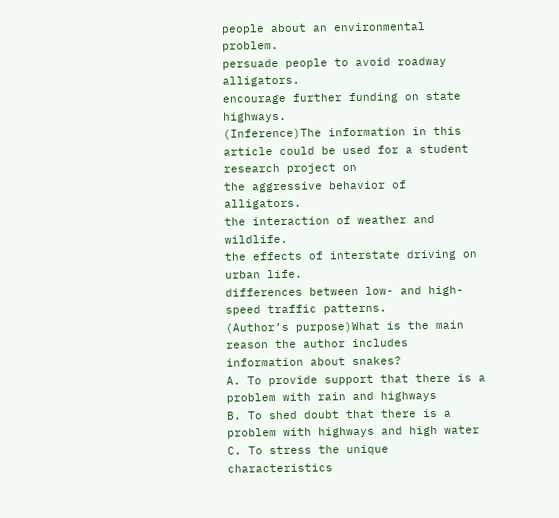people about an environmental problem.
persuade people to avoid roadway alligators.
encourage further funding on state highways.
(Inference)The information in this article could be used for a student research project on
the aggressive behavior of alligators.
the interaction of weather and wildlife.
the effects of interstate driving on urban life.
differences between low- and high-speed traffic patterns.
(Author’s purpose)What is the main reason the author includes information about snakes?
A. To provide support that there is a problem with rain and highways
B. To shed doubt that there is a problem with highways and high water
C. To stress the unique characteristics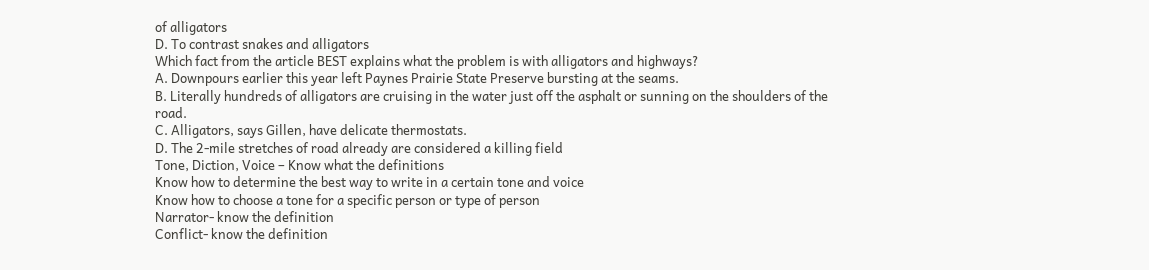of alligators
D. To contrast snakes and alligators
Which fact from the article BEST explains what the problem is with alligators and highways?
A. Downpours earlier this year left Paynes Prairie State Preserve bursting at the seams.
B. Literally hundreds of alligators are cruising in the water just off the asphalt or sunning on the shoulders of the road.
C. Alligators, says Gillen, have delicate thermostats.
D. The 2-mile stretches of road already are considered a killing field
Tone, Diction, Voice – Know what the definitions
Know how to determine the best way to write in a certain tone and voice
Know how to choose a tone for a specific person or type of person
Narrator- know the definition
Conflict- know the definition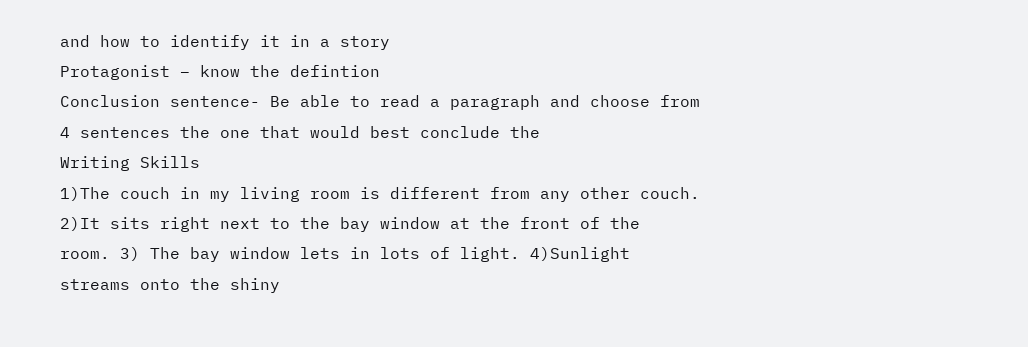and how to identify it in a story
Protagonist – know the defintion
Conclusion sentence- Be able to read a paragraph and choose from 4 sentences the one that would best conclude the
Writing Skills
1)The couch in my living room is different from any other couch. 2)It sits right next to the bay window at the front of the
room. 3) The bay window lets in lots of light. 4)Sunlight streams onto the shiny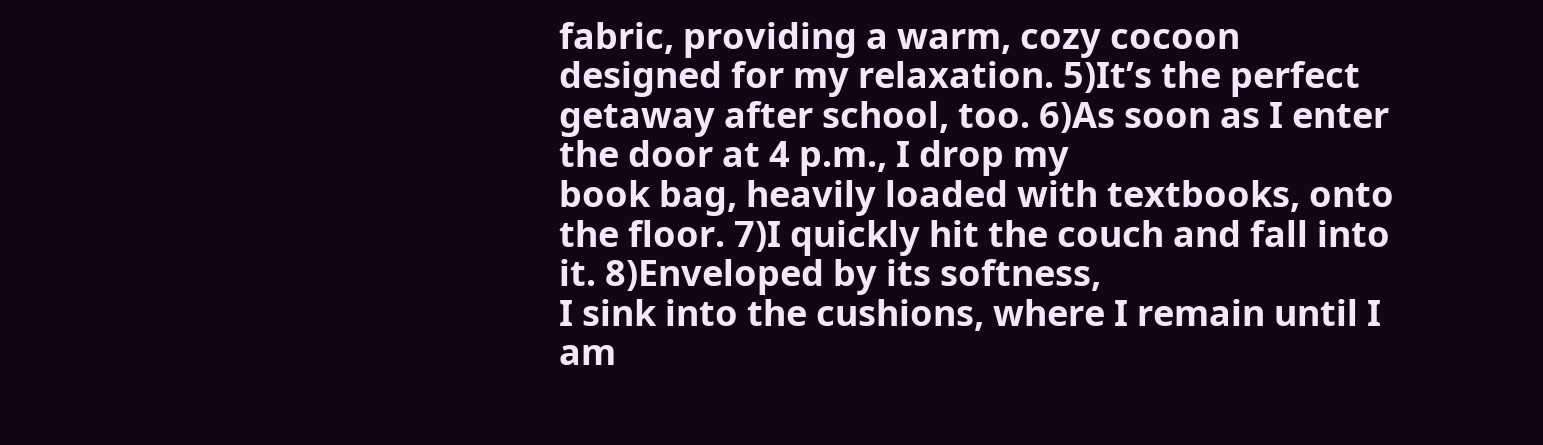fabric, providing a warm, cozy cocoon
designed for my relaxation. 5)It’s the perfect getaway after school, too. 6)As soon as I enter the door at 4 p.m., I drop my
book bag, heavily loaded with textbooks, onto the floor. 7)I quickly hit the couch and fall into it. 8)Enveloped by its softness,
I sink into the cushions, where I remain until I am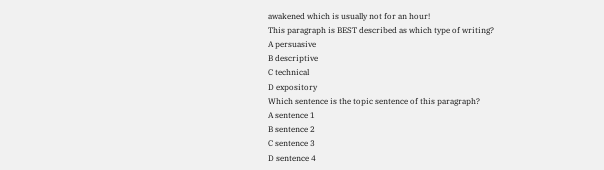awakened which is usually not for an hour!
This paragraph is BEST described as which type of writing?
A persuasive
B descriptive
C technical
D expository
Which sentence is the topic sentence of this paragraph?
A sentence 1
B sentence 2
C sentence 3
D sentence 4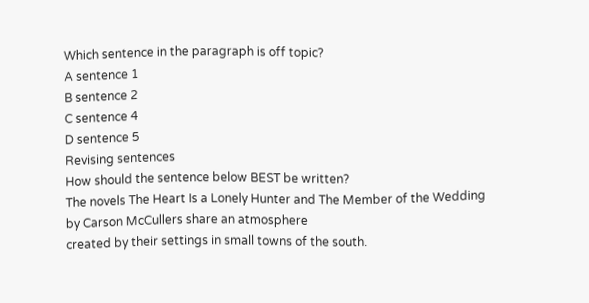Which sentence in the paragraph is off topic?
A sentence 1
B sentence 2
C sentence 4
D sentence 5
Revising sentences
How should the sentence below BEST be written?
The novels The Heart Is a Lonely Hunter and The Member of the Wedding by Carson McCullers share an atmosphere
created by their settings in small towns of the south.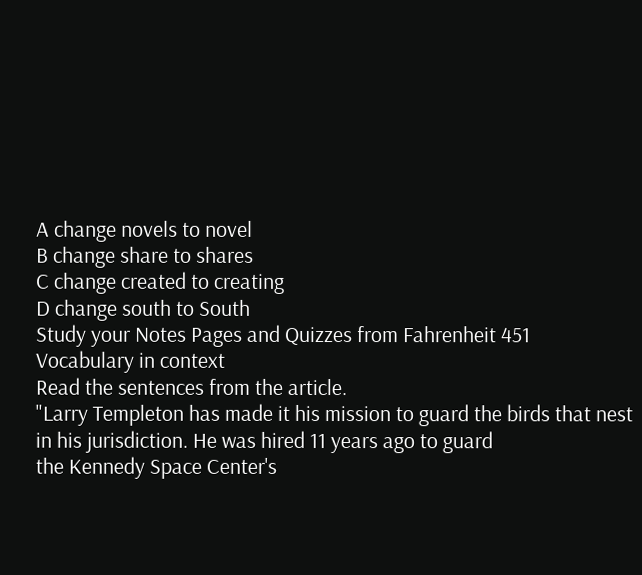A change novels to novel
B change share to shares
C change created to creating
D change south to South
Study your Notes Pages and Quizzes from Fahrenheit 451
Vocabulary in context
Read the sentences from the article.
"Larry Templeton has made it his mission to guard the birds that nest in his jurisdiction. He was hired 11 years ago to guard
the Kennedy Space Center's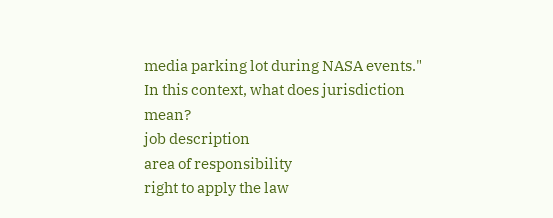media parking lot during NASA events."
In this context, what does jurisdiction mean?
job description
area of responsibility
right to apply the law